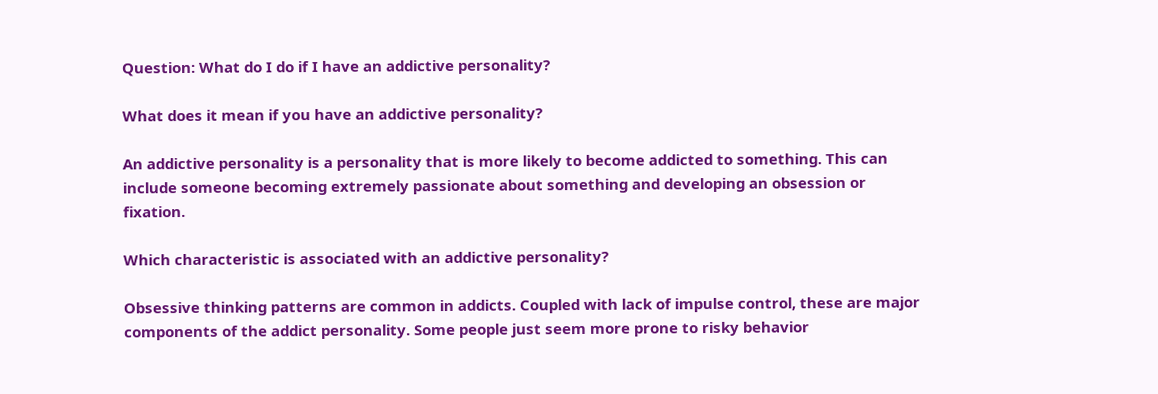Question: What do I do if I have an addictive personality?

What does it mean if you have an addictive personality?

An addictive personality is a personality that is more likely to become addicted to something. This can include someone becoming extremely passionate about something and developing an obsession or fixation.

Which characteristic is associated with an addictive personality?

Obsessive thinking patterns are common in addicts. Coupled with lack of impulse control, these are major components of the addict personality. Some people just seem more prone to risky behavior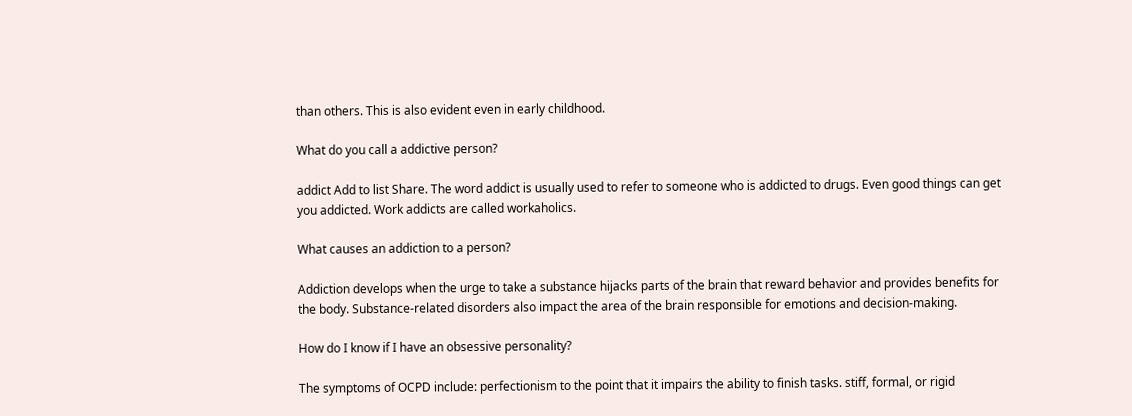than others. This is also evident even in early childhood.

What do you call a addictive person?

addict Add to list Share. The word addict is usually used to refer to someone who is addicted to drugs. Even good things can get you addicted. Work addicts are called workaholics.

What causes an addiction to a person?

Addiction develops when the urge to take a substance hijacks parts of the brain that reward behavior and provides benefits for the body. Substance-related disorders also impact the area of the brain responsible for emotions and decision-making.

How do I know if I have an obsessive personality?

The symptoms of OCPD include: perfectionism to the point that it impairs the ability to finish tasks. stiff, formal, or rigid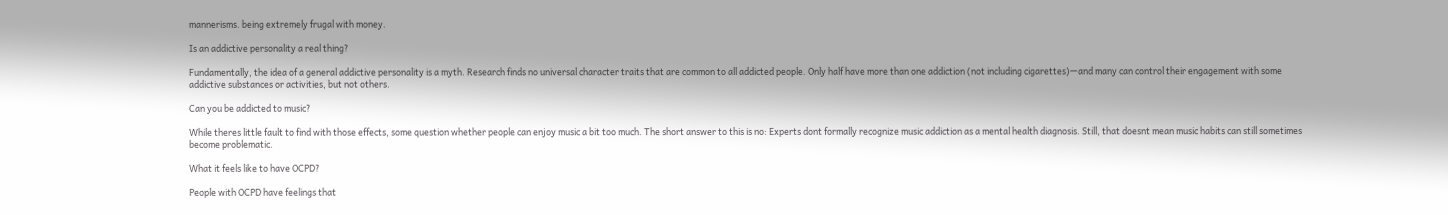mannerisms. being extremely frugal with money.

Is an addictive personality a real thing?

Fundamentally, the idea of a general addictive personality is a myth. Research finds no universal character traits that are common to all addicted people. Only half have more than one addiction (not including cigarettes)—and many can control their engagement with some addictive substances or activities, but not others.

Can you be addicted to music?

While theres little fault to find with those effects, some question whether people can enjoy music a bit too much. The short answer to this is no: Experts dont formally recognize music addiction as a mental health diagnosis. Still, that doesnt mean music habits can still sometimes become problematic.

What it feels like to have OCPD?

People with OCPD have feelings that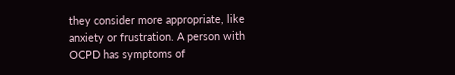they consider more appropriate, like anxiety or frustration. A person with OCPD has symptoms of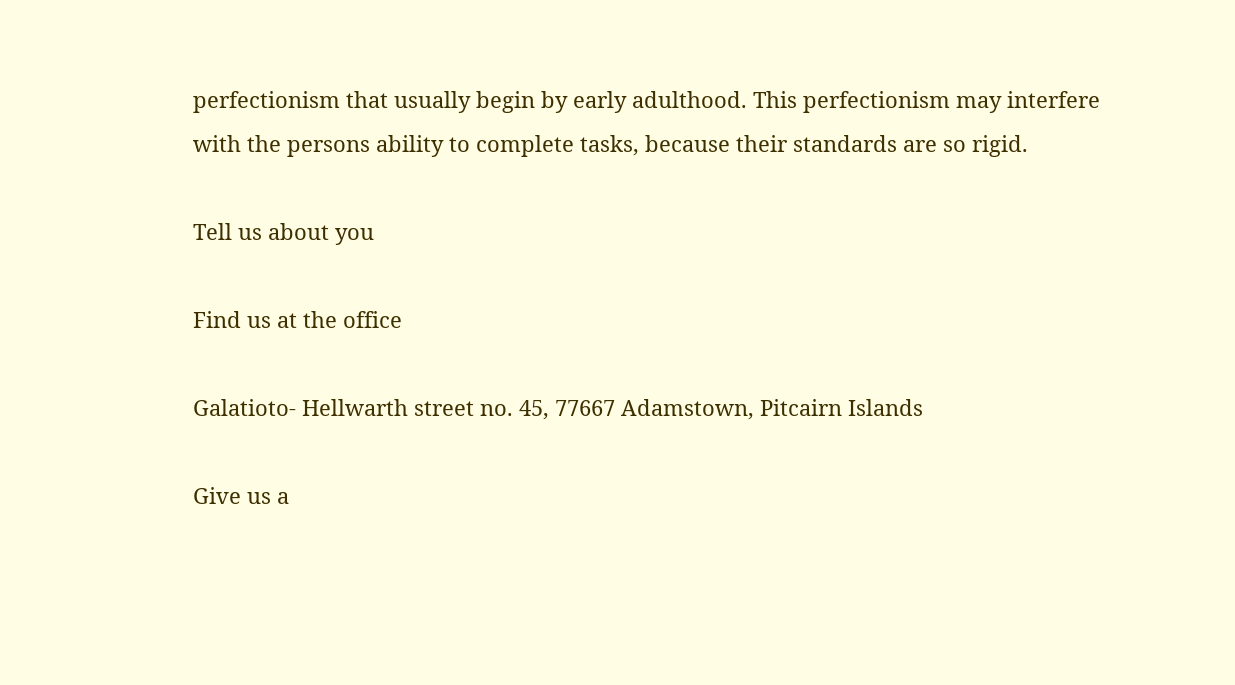perfectionism that usually begin by early adulthood. This perfectionism may interfere with the persons ability to complete tasks, because their standards are so rigid.

Tell us about you

Find us at the office

Galatioto- Hellwarth street no. 45, 77667 Adamstown, Pitcairn Islands

Give us a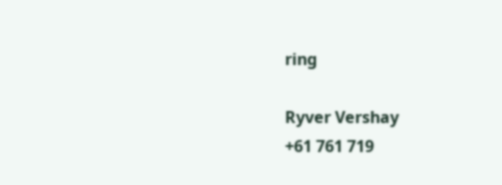ring

Ryver Vershay
+61 761 719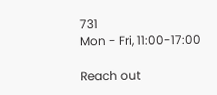731
Mon - Fri, 11:00-17:00

Reach out